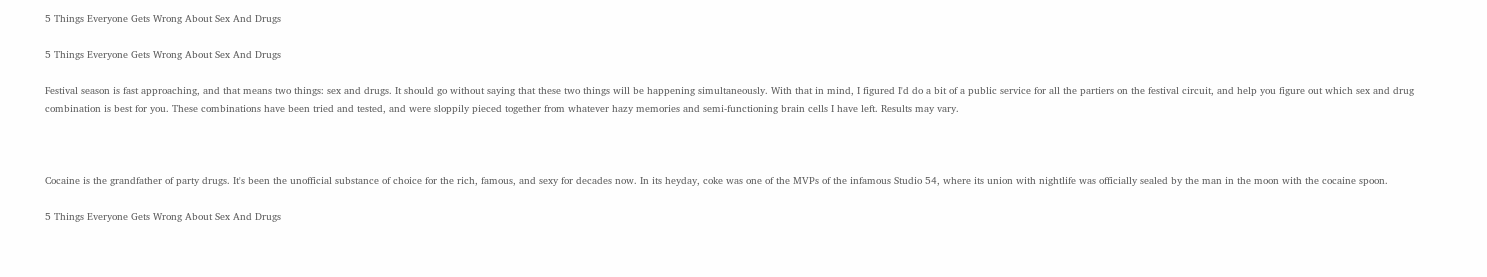5 Things Everyone Gets Wrong About Sex And Drugs

5 Things Everyone Gets Wrong About Sex And Drugs

Festival season is fast approaching, and that means two things: sex and drugs. It should go without saying that these two things will be happening simultaneously. With that in mind, I figured I'd do a bit of a public service for all the partiers on the festival circuit, and help you figure out which sex and drug combination is best for you. These combinations have been tried and tested, and were sloppily pieced together from whatever hazy memories and semi-functioning brain cells I have left. Results may vary.



Cocaine is the grandfather of party drugs. It's been the unofficial substance of choice for the rich, famous, and sexy for decades now. In its heyday, coke was one of the MVPs of the infamous Studio 54, where its union with nightlife was officially sealed by the man in the moon with the cocaine spoon.

5 Things Everyone Gets Wrong About Sex And Drugs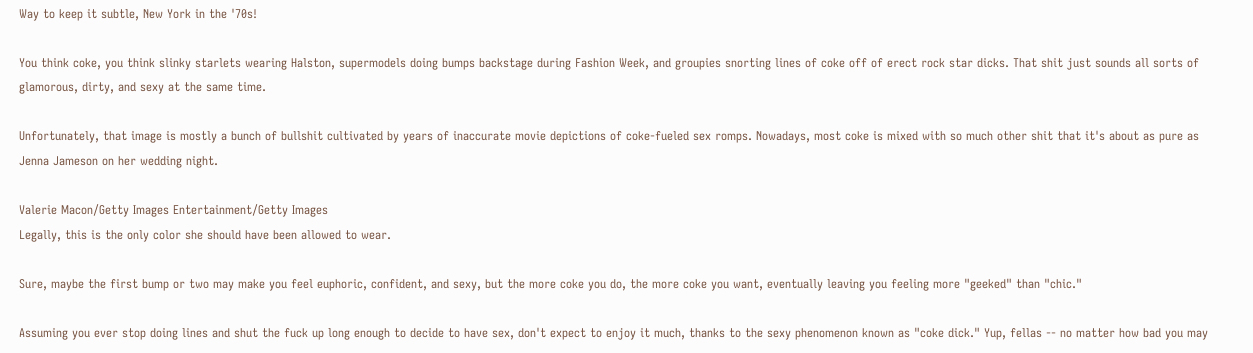Way to keep it subtle, New York in the '70s!

You think coke, you think slinky starlets wearing Halston, supermodels doing bumps backstage during Fashion Week, and groupies snorting lines of coke off of erect rock star dicks. That shit just sounds all sorts of glamorous, dirty, and sexy at the same time.

Unfortunately, that image is mostly a bunch of bullshit cultivated by years of inaccurate movie depictions of coke-fueled sex romps. Nowadays, most coke is mixed with so much other shit that it's about as pure as Jenna Jameson on her wedding night.

Valerie Macon/Getty Images Entertainment/Getty Images
Legally, this is the only color she should have been allowed to wear.

Sure, maybe the first bump or two may make you feel euphoric, confident, and sexy, but the more coke you do, the more coke you want, eventually leaving you feeling more "geeked" than "chic."

Assuming you ever stop doing lines and shut the fuck up long enough to decide to have sex, don't expect to enjoy it much, thanks to the sexy phenomenon known as "coke dick." Yup, fellas -- no matter how bad you may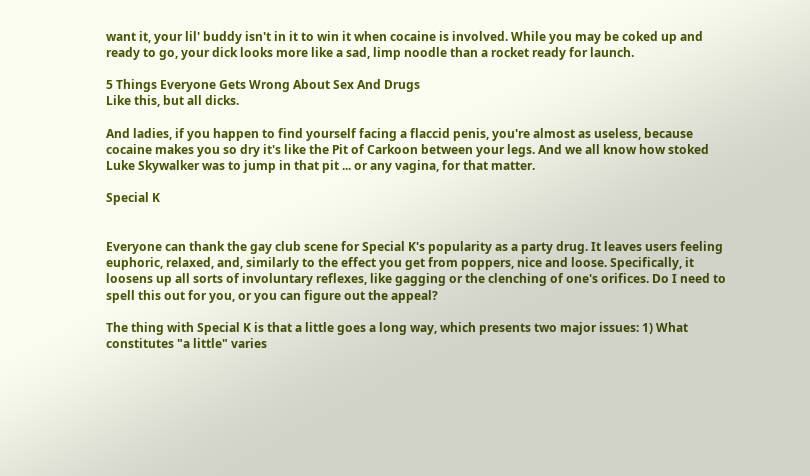want it, your lil' buddy isn't in it to win it when cocaine is involved. While you may be coked up and ready to go, your dick looks more like a sad, limp noodle than a rocket ready for launch.

5 Things Everyone Gets Wrong About Sex And Drugs
Like this, but all dicks.

And ladies, if you happen to find yourself facing a flaccid penis, you're almost as useless, because cocaine makes you so dry it's like the Pit of Carkoon between your legs. And we all know how stoked Luke Skywalker was to jump in that pit ... or any vagina, for that matter.

Special K


Everyone can thank the gay club scene for Special K's popularity as a party drug. It leaves users feeling euphoric, relaxed, and, similarly to the effect you get from poppers, nice and loose. Specifically, it loosens up all sorts of involuntary reflexes, like gagging or the clenching of one's orifices. Do I need to spell this out for you, or you can figure out the appeal?

The thing with Special K is that a little goes a long way, which presents two major issues: 1) What constitutes "a little" varies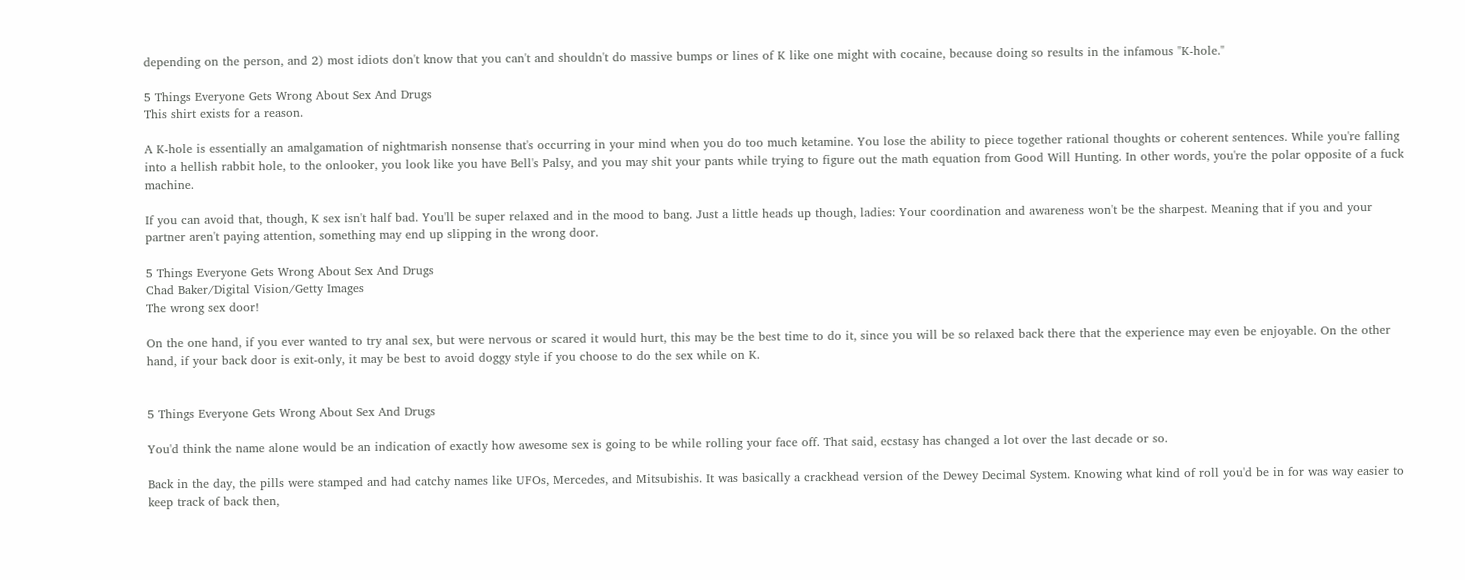depending on the person, and 2) most idiots don't know that you can't and shouldn't do massive bumps or lines of K like one might with cocaine, because doing so results in the infamous "K-hole."

5 Things Everyone Gets Wrong About Sex And Drugs
This shirt exists for a reason.

A K-hole is essentially an amalgamation of nightmarish nonsense that's occurring in your mind when you do too much ketamine. You lose the ability to piece together rational thoughts or coherent sentences. While you're falling into a hellish rabbit hole, to the onlooker, you look like you have Bell's Palsy, and you may shit your pants while trying to figure out the math equation from Good Will Hunting. In other words, you're the polar opposite of a fuck machine.

If you can avoid that, though, K sex isn't half bad. You'll be super relaxed and in the mood to bang. Just a little heads up though, ladies: Your coordination and awareness won't be the sharpest. Meaning that if you and your partner aren't paying attention, something may end up slipping in the wrong door.

5 Things Everyone Gets Wrong About Sex And Drugs
Chad Baker/Digital Vision/Getty Images
The wrong sex door!

On the one hand, if you ever wanted to try anal sex, but were nervous or scared it would hurt, this may be the best time to do it, since you will be so relaxed back there that the experience may even be enjoyable. On the other hand, if your back door is exit-only, it may be best to avoid doggy style if you choose to do the sex while on K.


5 Things Everyone Gets Wrong About Sex And Drugs

You'd think the name alone would be an indication of exactly how awesome sex is going to be while rolling your face off. That said, ecstasy has changed a lot over the last decade or so.

Back in the day, the pills were stamped and had catchy names like UFOs, Mercedes, and Mitsubishis. It was basically a crackhead version of the Dewey Decimal System. Knowing what kind of roll you'd be in for was way easier to keep track of back then,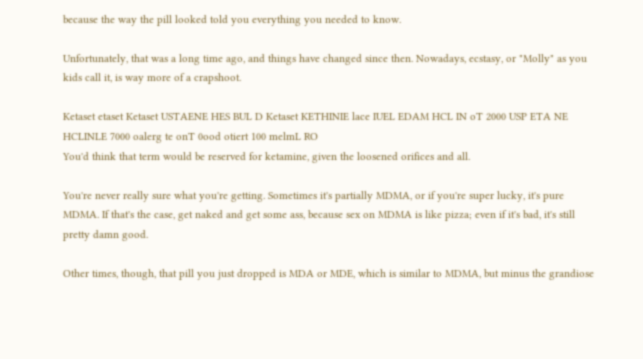because the way the pill looked told you everything you needed to know.

Unfortunately, that was a long time ago, and things have changed since then. Nowadays, ecstasy, or "Molly" as you kids call it, is way more of a crapshoot.

Ketaset etaset Ketaset USTAENE HES BUL D Ketaset KETHINIE lace IUEL EDAM HCL IN oT 2000 USP ETA NE HCLINLE 7000 oalerg te onT 0ood otiert 100 melmL RO
You'd think that term would be reserved for ketamine, given the loosened orifices and all.

You're never really sure what you're getting. Sometimes it's partially MDMA, or if you're super lucky, it's pure MDMA. If that's the case, get naked and get some ass, because sex on MDMA is like pizza; even if it's bad, it's still pretty damn good.

Other times, though, that pill you just dropped is MDA or MDE, which is similar to MDMA, but minus the grandiose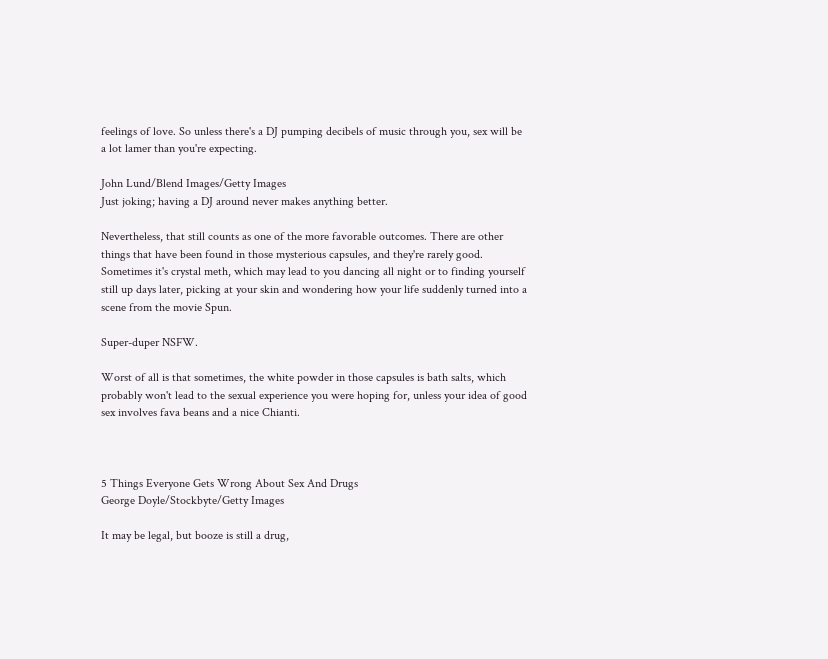feelings of love. So unless there's a DJ pumping decibels of music through you, sex will be a lot lamer than you're expecting.

John Lund/Blend Images/Getty Images
Just joking; having a DJ around never makes anything better.

Nevertheless, that still counts as one of the more favorable outcomes. There are other things that have been found in those mysterious capsules, and they're rarely good. Sometimes it's crystal meth, which may lead to you dancing all night or to finding yourself still up days later, picking at your skin and wondering how your life suddenly turned into a scene from the movie Spun.

Super-duper NSFW.

Worst of all is that sometimes, the white powder in those capsules is bath salts, which probably won't lead to the sexual experience you were hoping for, unless your idea of good sex involves fava beans and a nice Chianti.



5 Things Everyone Gets Wrong About Sex And Drugs
George Doyle/Stockbyte/Getty Images

It may be legal, but booze is still a drug,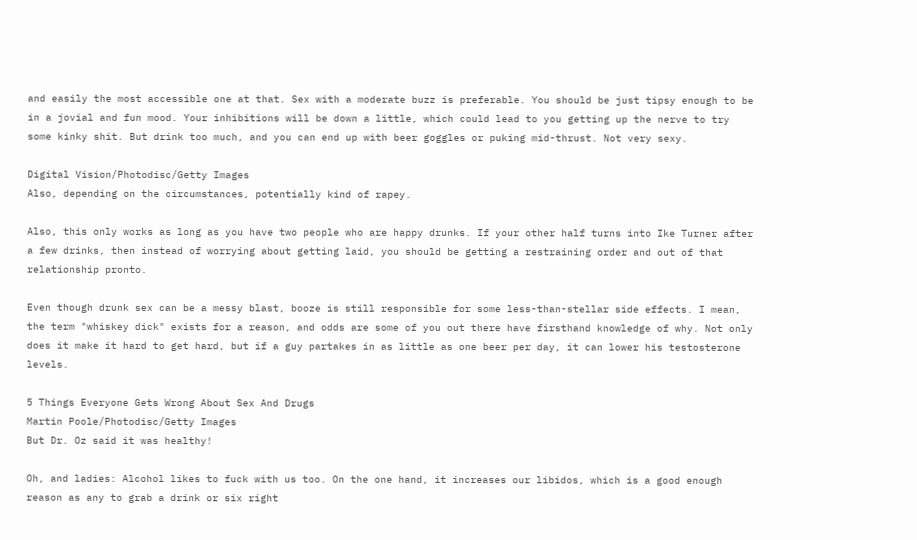and easily the most accessible one at that. Sex with a moderate buzz is preferable. You should be just tipsy enough to be in a jovial and fun mood. Your inhibitions will be down a little, which could lead to you getting up the nerve to try some kinky shit. But drink too much, and you can end up with beer goggles or puking mid-thrust. Not very sexy.

Digital Vision/Photodisc/Getty Images
Also, depending on the circumstances, potentially kind of rapey.

Also, this only works as long as you have two people who are happy drunks. If your other half turns into Ike Turner after a few drinks, then instead of worrying about getting laid, you should be getting a restraining order and out of that relationship pronto.

Even though drunk sex can be a messy blast, booze is still responsible for some less-than-stellar side effects. I mean, the term "whiskey dick" exists for a reason, and odds are some of you out there have firsthand knowledge of why. Not only does it make it hard to get hard, but if a guy partakes in as little as one beer per day, it can lower his testosterone levels.

5 Things Everyone Gets Wrong About Sex And Drugs
Martin Poole/Photodisc/Getty Images
But Dr. Oz said it was healthy!

Oh, and ladies: Alcohol likes to fuck with us too. On the one hand, it increases our libidos, which is a good enough reason as any to grab a drink or six right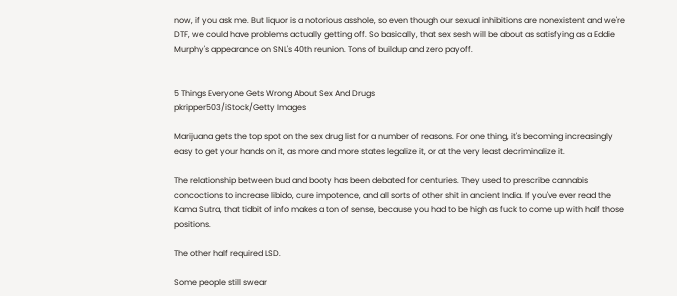now, if you ask me. But liquor is a notorious asshole, so even though our sexual inhibitions are nonexistent and we're DTF, we could have problems actually getting off. So basically, that sex sesh will be about as satisfying as a Eddie Murphy's appearance on SNL's 40th reunion. Tons of buildup and zero payoff.


5 Things Everyone Gets Wrong About Sex And Drugs
pkripper503/iStock/Getty Images

Marijuana gets the top spot on the sex drug list for a number of reasons. For one thing, it's becoming increasingly easy to get your hands on it, as more and more states legalize it, or at the very least decriminalize it.

The relationship between bud and booty has been debated for centuries. They used to prescribe cannabis concoctions to increase libido, cure impotence, and all sorts of other shit in ancient India. If you've ever read the Kama Sutra, that tidbit of info makes a ton of sense, because you had to be high as fuck to come up with half those positions.

The other half required LSD.

Some people still swear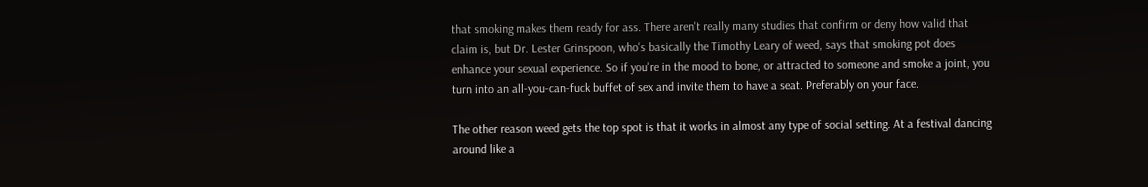that smoking makes them ready for ass. There aren't really many studies that confirm or deny how valid that claim is, but Dr. Lester Grinspoon, who's basically the Timothy Leary of weed, says that smoking pot does enhance your sexual experience. So if you're in the mood to bone, or attracted to someone and smoke a joint, you turn into an all-you-can-fuck buffet of sex and invite them to have a seat. Preferably on your face.

The other reason weed gets the top spot is that it works in almost any type of social setting. At a festival dancing around like a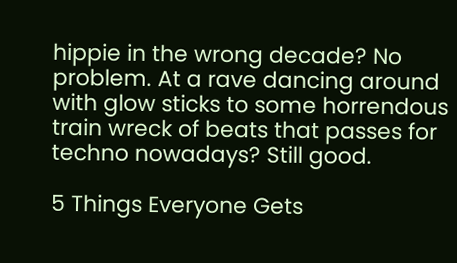hippie in the wrong decade? No problem. At a rave dancing around with glow sticks to some horrendous train wreck of beats that passes for techno nowadays? Still good.

5 Things Everyone Gets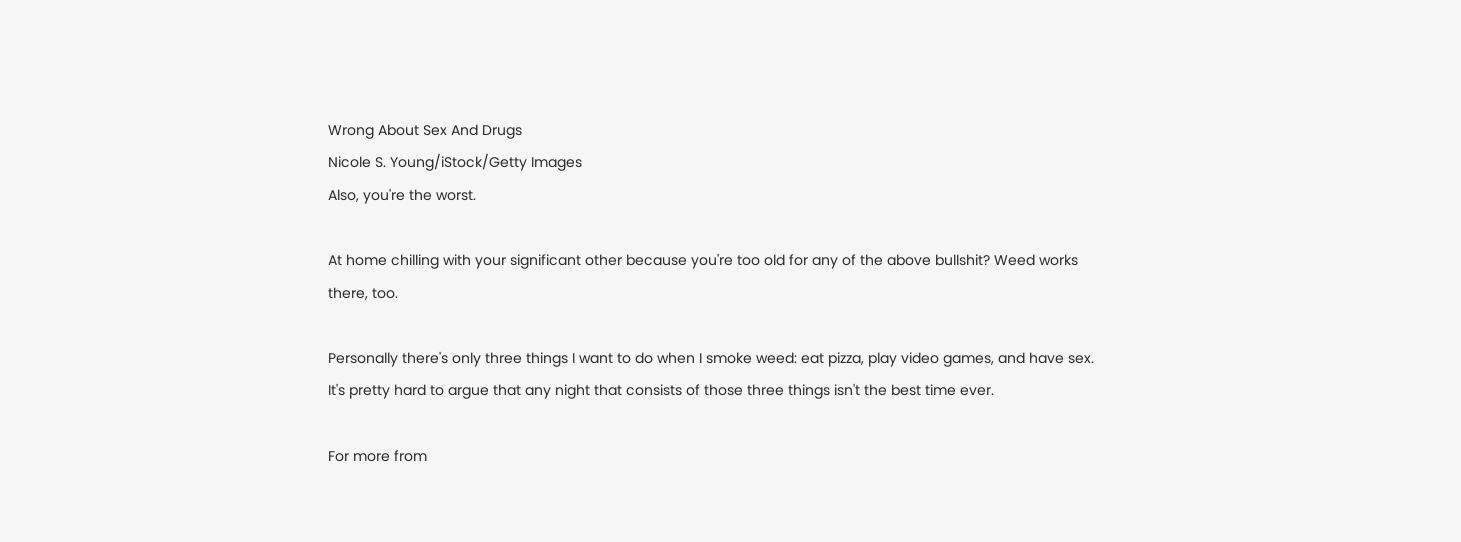Wrong About Sex And Drugs
Nicole S. Young/iStock/Getty Images
Also, you're the worst.

At home chilling with your significant other because you're too old for any of the above bullshit? Weed works there, too.

Personally there's only three things I want to do when I smoke weed: eat pizza, play video games, and have sex. It's pretty hard to argue that any night that consists of those three things isn't the best time ever.

For more from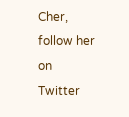Cher, follow her on Twitter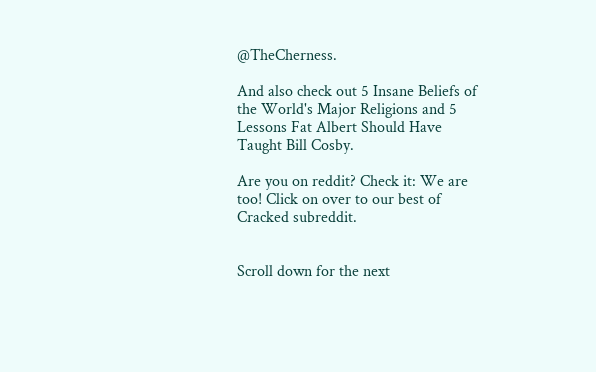@TheCherness.

And also check out 5 Insane Beliefs of the World's Major Religions and 5 Lessons Fat Albert Should Have Taught Bill Cosby.

Are you on reddit? Check it: We are too! Click on over to our best of Cracked subreddit.


Scroll down for the next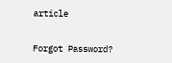article


Forgot Password?